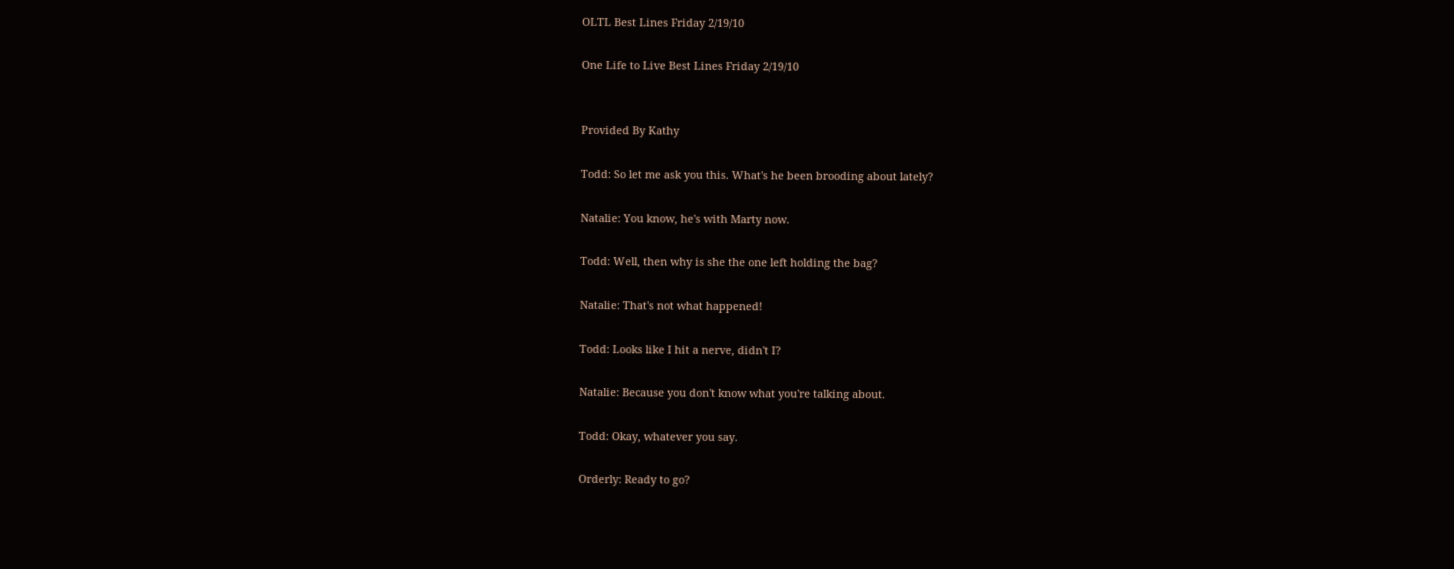OLTL Best Lines Friday 2/19/10

One Life to Live Best Lines Friday 2/19/10


Provided By Kathy

Todd: So let me ask you this. What's he been brooding about lately?

Natalie: You know, he's with Marty now.

Todd: Well, then why is she the one left holding the bag?

Natalie: That's not what happened!

Todd: Looks like I hit a nerve, didn't I?

Natalie: Because you don't know what you're talking about.

Todd: Okay, whatever you say.

Orderly: Ready to go?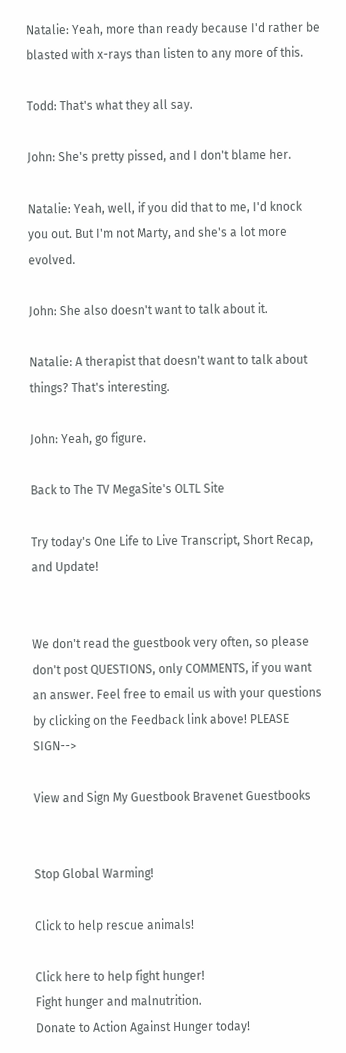Natalie: Yeah, more than ready because I'd rather be blasted with x-rays than listen to any more of this.

Todd: That's what they all say.

John: She's pretty pissed, and I don't blame her.

Natalie: Yeah, well, if you did that to me, I'd knock you out. But I'm not Marty, and she's a lot more evolved.

John: She also doesn't want to talk about it.

Natalie: A therapist that doesn't want to talk about things? That's interesting.

John: Yeah, go figure.

Back to The TV MegaSite's OLTL Site

Try today's One Life to Live Transcript, Short Recap, and Update!


We don't read the guestbook very often, so please don't post QUESTIONS, only COMMENTS, if you want an answer. Feel free to email us with your questions by clicking on the Feedback link above! PLEASE SIGN-->

View and Sign My Guestbook Bravenet Guestbooks


Stop Global Warming!

Click to help rescue animals!

Click here to help fight hunger!
Fight hunger and malnutrition.
Donate to Action Against Hunger today!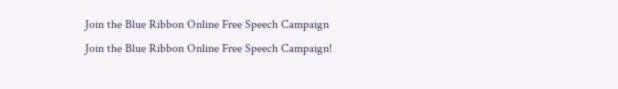Join the Blue Ribbon Online Free Speech Campaign
Join the Blue Ribbon Online Free Speech Campaign!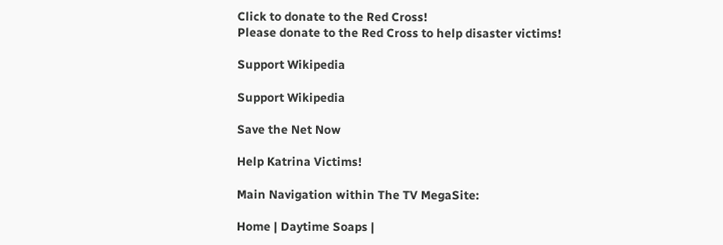Click to donate to the Red Cross!
Please donate to the Red Cross to help disaster victims!

Support Wikipedia

Support Wikipedia

Save the Net Now

Help Katrina Victims!

Main Navigation within The TV MegaSite:

Home | Daytime Soaps |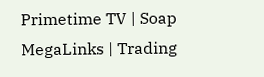Primetime TV | Soap MegaLinks | Trading